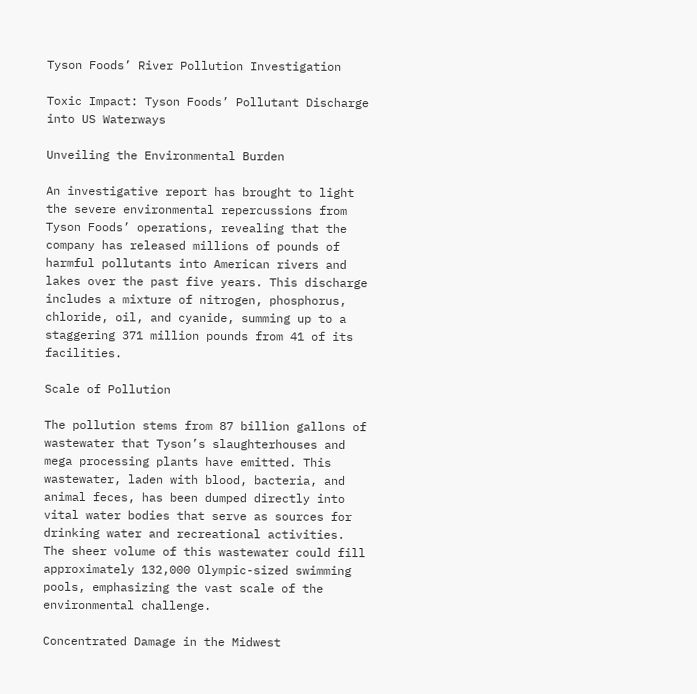Tyson Foods’ River Pollution Investigation

Toxic Impact: Tyson Foods’ Pollutant Discharge into US Waterways

Unveiling the Environmental Burden

An investigative report has brought to light the severe environmental repercussions from Tyson Foods’ operations, revealing that the company has released millions of pounds of harmful pollutants into American rivers and lakes over the past five years. This discharge includes a mixture of nitrogen, phosphorus, chloride, oil, and cyanide, summing up to a staggering 371 million pounds from 41 of its facilities.

Scale of Pollution

The pollution stems from 87 billion gallons of wastewater that Tyson’s slaughterhouses and mega processing plants have emitted. This wastewater, laden with blood, bacteria, and animal feces, has been dumped directly into vital water bodies that serve as sources for drinking water and recreational activities. The sheer volume of this wastewater could fill approximately 132,000 Olympic-sized swimming pools, emphasizing the vast scale of the environmental challenge.

Concentrated Damage in the Midwest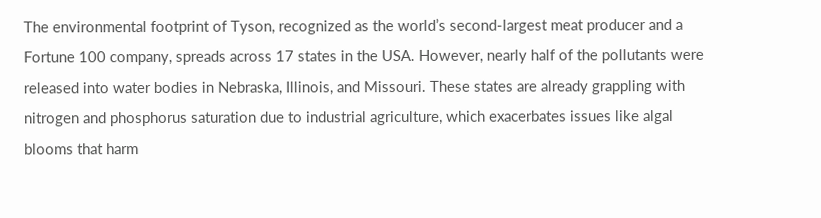The environmental footprint of Tyson, recognized as the world’s second-largest meat producer and a Fortune 100 company, spreads across 17 states in the USA. However, nearly half of the pollutants were released into water bodies in Nebraska, Illinois, and Missouri. These states are already grappling with nitrogen and phosphorus saturation due to industrial agriculture, which exacerbates issues like algal blooms that harm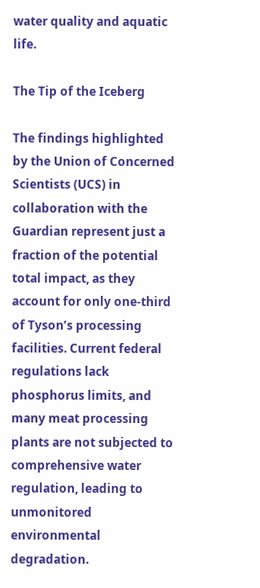water quality and aquatic life.

The Tip of the Iceberg

The findings highlighted by the Union of Concerned Scientists (UCS) in collaboration with the Guardian represent just a fraction of the potential total impact, as they account for only one-third of Tyson’s processing facilities. Current federal regulations lack phosphorus limits, and many meat processing plants are not subjected to comprehensive water regulation, leading to unmonitored environmental degradation.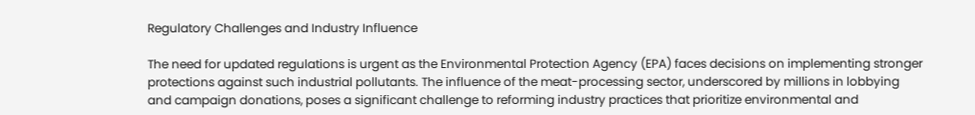Regulatory Challenges and Industry Influence

The need for updated regulations is urgent as the Environmental Protection Agency (EPA) faces decisions on implementing stronger protections against such industrial pollutants. The influence of the meat-processing sector, underscored by millions in lobbying and campaign donations, poses a significant challenge to reforming industry practices that prioritize environmental and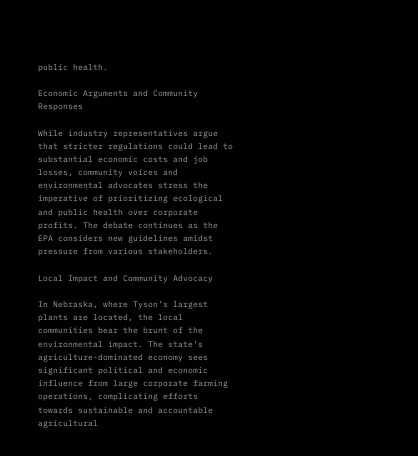public health.

Economic Arguments and Community Responses

While industry representatives argue that stricter regulations could lead to substantial economic costs and job losses, community voices and environmental advocates stress the imperative of prioritizing ecological and public health over corporate profits. The debate continues as the EPA considers new guidelines amidst pressure from various stakeholders.

Local Impact and Community Advocacy

In Nebraska, where Tyson’s largest plants are located, the local communities bear the brunt of the environmental impact. The state’s agriculture-dominated economy sees significant political and economic influence from large corporate farming operations, complicating efforts towards sustainable and accountable agricultural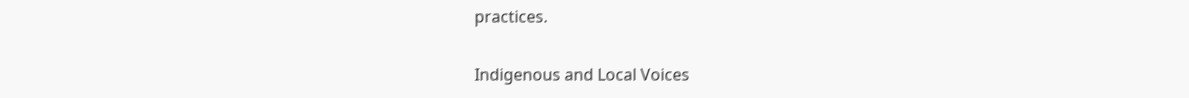practices.

Indigenous and Local Voices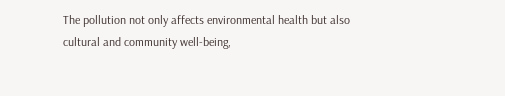The pollution not only affects environmental health but also cultural and community well-being,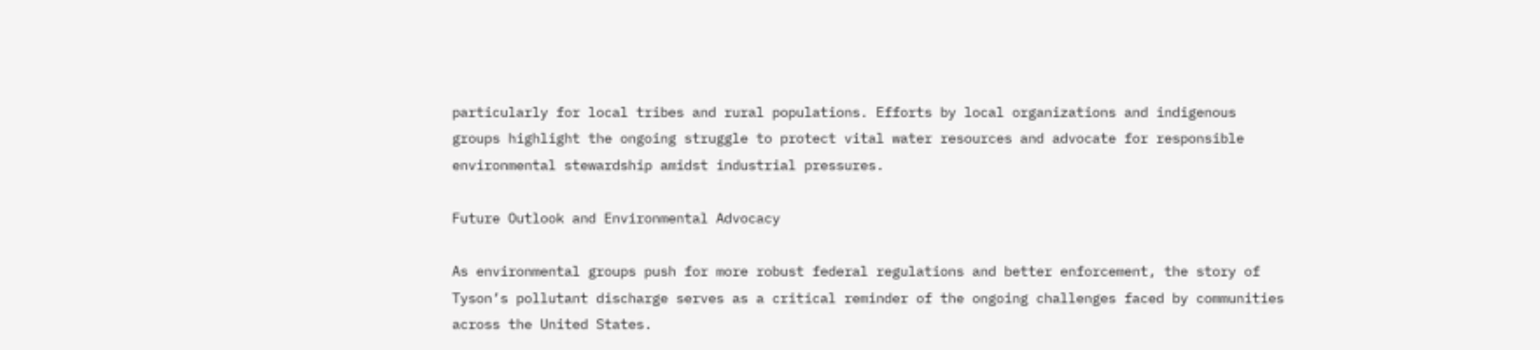particularly for local tribes and rural populations. Efforts by local organizations and indigenous groups highlight the ongoing struggle to protect vital water resources and advocate for responsible environmental stewardship amidst industrial pressures.

Future Outlook and Environmental Advocacy

As environmental groups push for more robust federal regulations and better enforcement, the story of Tyson’s pollutant discharge serves as a critical reminder of the ongoing challenges faced by communities across the United States.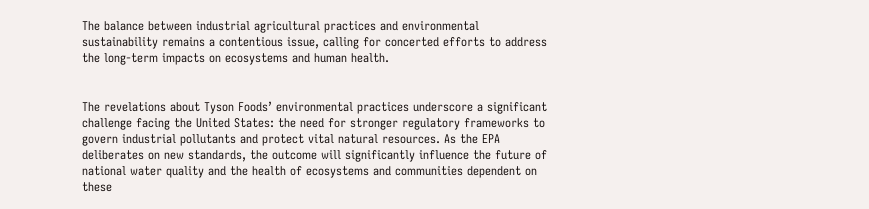The balance between industrial agricultural practices and environmental sustainability remains a contentious issue, calling for concerted efforts to address the long-term impacts on ecosystems and human health.


The revelations about Tyson Foods’ environmental practices underscore a significant challenge facing the United States: the need for stronger regulatory frameworks to govern industrial pollutants and protect vital natural resources. As the EPA deliberates on new standards, the outcome will significantly influence the future of national water quality and the health of ecosystems and communities dependent on these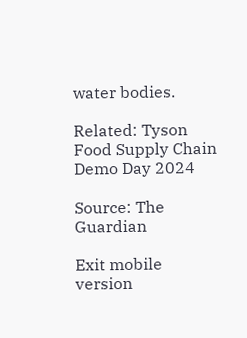water bodies.

Related: Tyson Food Supply Chain Demo Day 2024

Source: The Guardian

Exit mobile version